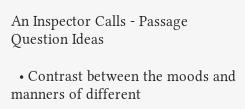An Inspector Calls - Passage Question Ideas

  • Contrast between the moods and manners of different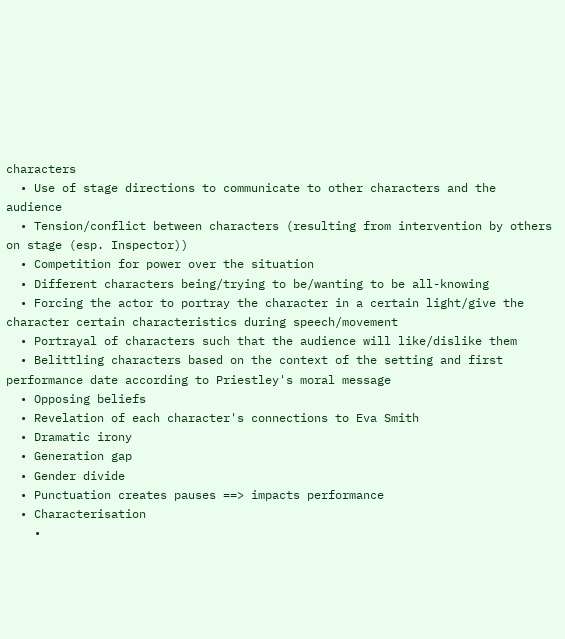characters
  • Use of stage directions to communicate to other characters and the audience
  • Tension/conflict between characters (resulting from intervention by others on stage (esp. Inspector))
  • Competition for power over the situation
  • Different characters being/trying to be/wanting to be all-knowing
  • Forcing the actor to portray the character in a certain light/give the character certain characteristics during speech/movement
  • Portrayal of characters such that the audience will like/dislike them
  • Belittling characters based on the context of the setting and first performance date according to Priestley's moral message
  • Opposing beliefs
  • Revelation of each character's connections to Eva Smith
  • Dramatic irony
  • Generation gap
  • Gender divide
  • Punctuation creates pauses ==> impacts performance
  • Characterisation
    •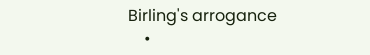Birling's arrogance
    •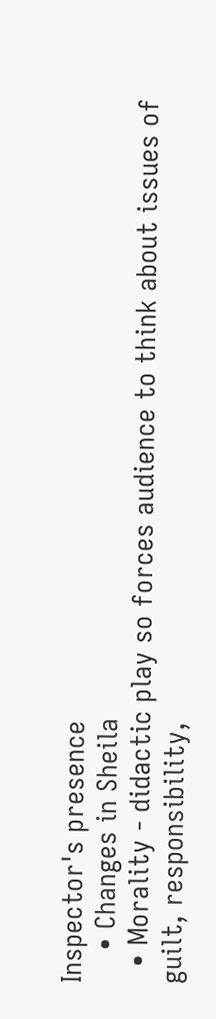Inspector's presence
    • Changes in Sheila
  • Morality - didactic play so forces audience to think about issues of guilt, responsibility,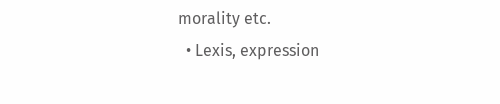morality etc.
  • Lexis, expression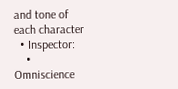and tone of each character
  • Inspector:
    • Omniscience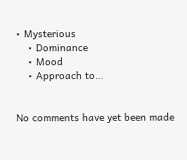• Mysterious
    • Dominance
    • Mood
    • Approach to…


No comments have yet been made